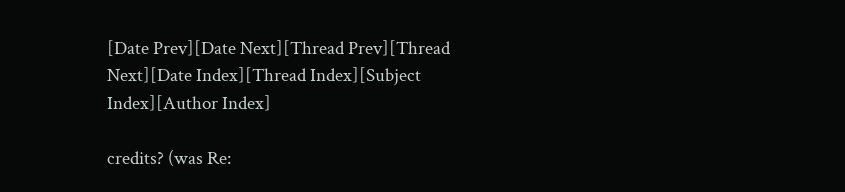[Date Prev][Date Next][Thread Prev][Thread Next][Date Index][Thread Index][Subject Index][Author Index]

credits? (was Re: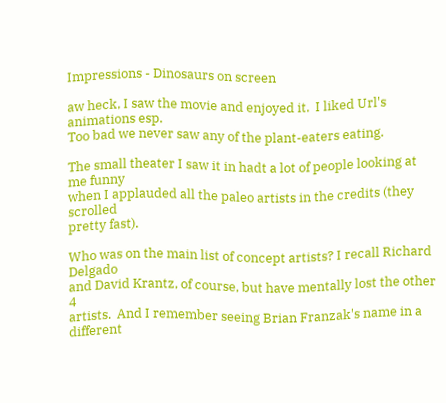Impressions - Dinosaurs on screen

aw heck, I saw the movie and enjoyed it.  I liked Url's animations esp.
Too bad we never saw any of the plant-eaters eating.

The small theater I saw it in hadt a lot of people looking at me funny
when I applauded all the paleo artists in the credits (they scrolled
pretty fast).

Who was on the main list of concept artists? I recall Richard Delgado
and David Krantz, of course, but have mentally lost the other 4
artists.  And I remember seeing Brian Franzak's name in a different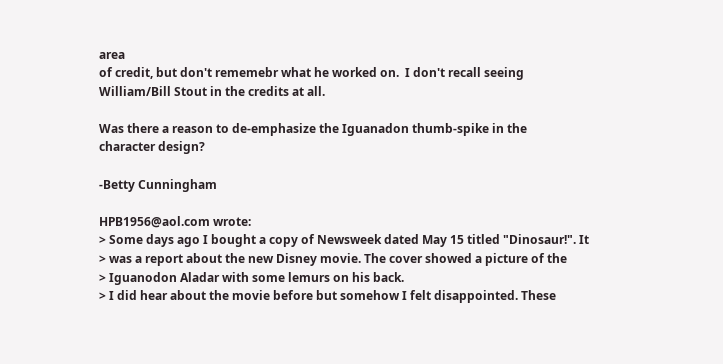area
of credit, but don't rememebr what he worked on.  I don't recall seeing
William/Bill Stout in the credits at all.

Was there a reason to de-emphasize the Iguanadon thumb-spike in the
character design?

-Betty Cunningham

HPB1956@aol.com wrote:
> Some days ago I bought a copy of Newsweek dated May 15 titled "Dinosaur!". It
> was a report about the new Disney movie. The cover showed a picture of the
> Iguanodon Aladar with some lemurs on his back.
> I did hear about the movie before but somehow I felt disappointed. These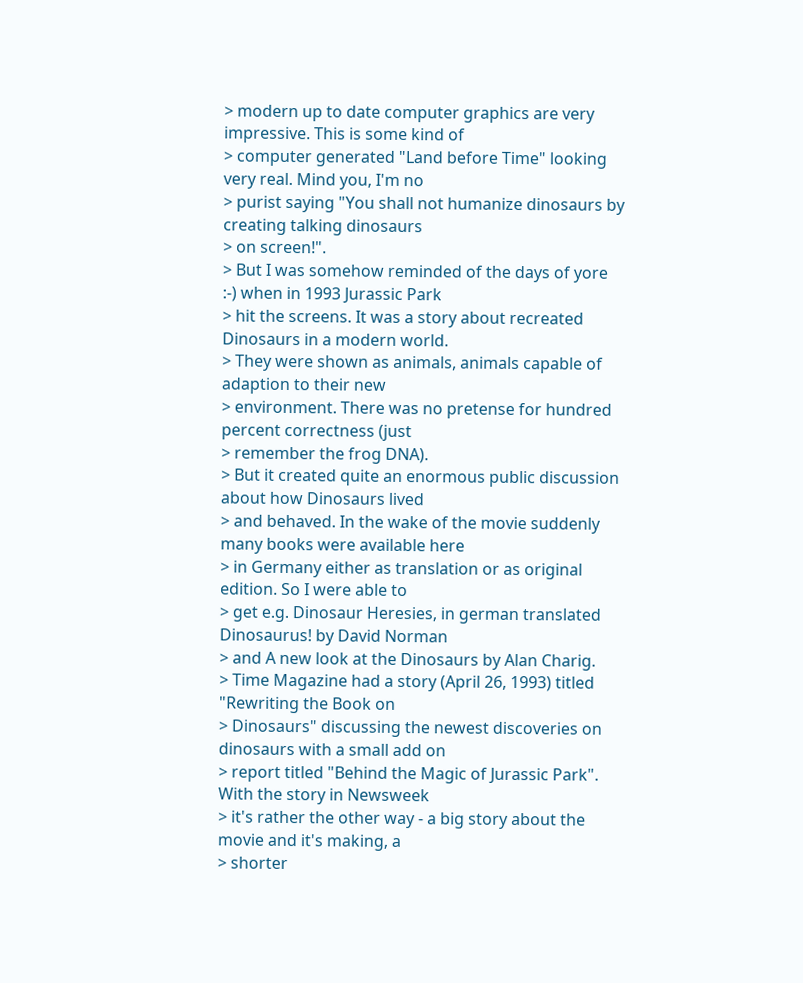> modern up to date computer graphics are very impressive. This is some kind of
> computer generated "Land before Time" looking very real. Mind you, I'm no
> purist saying "You shall not humanize dinosaurs by creating talking dinosaurs
> on screen!".
> But I was somehow reminded of the days of yore :-) when in 1993 Jurassic Park
> hit the screens. It was a story about recreated Dinosaurs in a modern world.
> They were shown as animals, animals capable of adaption to their new
> environment. There was no pretense for hundred percent correctness (just
> remember the frog DNA).
> But it created quite an enormous public discussion about how Dinosaurs lived
> and behaved. In the wake of the movie suddenly many books were available here
> in Germany either as translation or as original edition. So I were able to
> get e.g. Dinosaur Heresies, in german translated Dinosaurus! by David Norman
> and A new look at the Dinosaurs by Alan Charig.
> Time Magazine had a story (April 26, 1993) titled "Rewriting the Book on
> Dinosaurs" discussing the newest discoveries on dinosaurs with a small add on
> report titled "Behind the Magic of Jurassic Park". With the story in Newsweek
> it's rather the other way - a big story about the movie and it's making, a
> shorter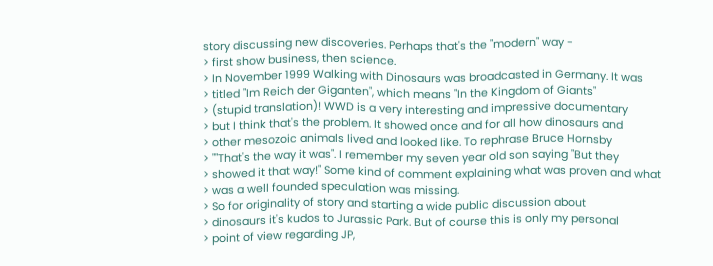story discussing new discoveries. Perhaps that's the "modern" way -
> first show business, then science.
> In November 1999 Walking with Dinosaurs was broadcasted in Germany. It was
> titled "Im Reich der Giganten", which means "In the Kingdom of Giants"
> (stupid translation)! WWD is a very interesting and impressive documentary
> but I think that's the problem. It showed once and for all how dinosaurs and
> other mesozoic animals lived and looked like. To rephrase Bruce Hornsby
> ""That's the way it was". I remember my seven year old son saying "But they
> showed it that way!" Some kind of comment explaining what was proven and what
> was a well founded speculation was missing.
> So for originality of story and starting a wide public discussion about
> dinosaurs it's kudos to Jurassic Park. But of course this is only my personal
> point of view regarding JP,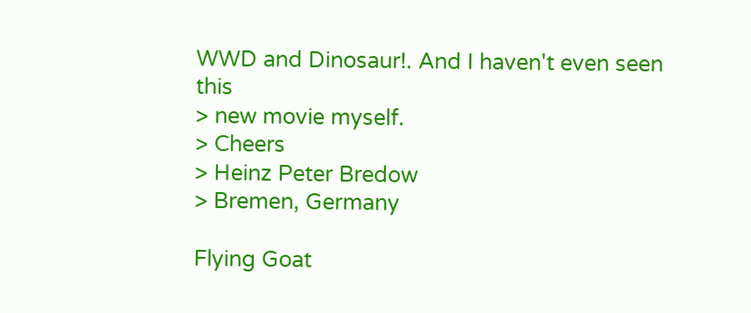WWD and Dinosaur!. And I haven't even seen this
> new movie myself.
> Cheers
> Heinz Peter Bredow
> Bremen, Germany

Flying Goat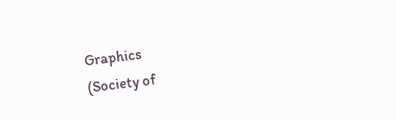Graphics
(Society of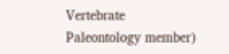Vertebrate Paleontology member)